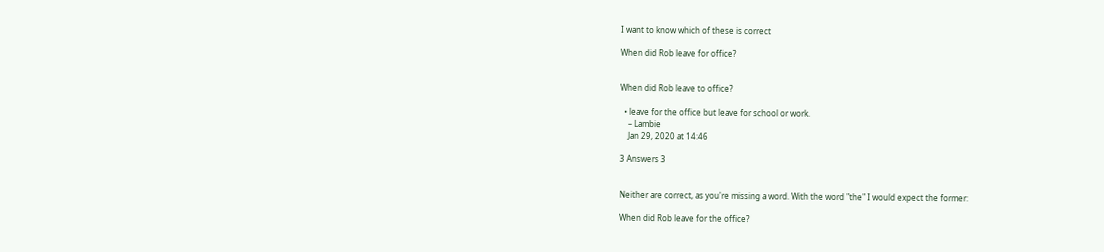I want to know which of these is correct

When did Rob leave for office?


When did Rob leave to office?

  • leave for the office but leave for school or work.
    – Lambie
    Jan 29, 2020 at 14:46

3 Answers 3


Neither are correct, as you're missing a word. With the word "the" I would expect the former:

When did Rob leave for the office?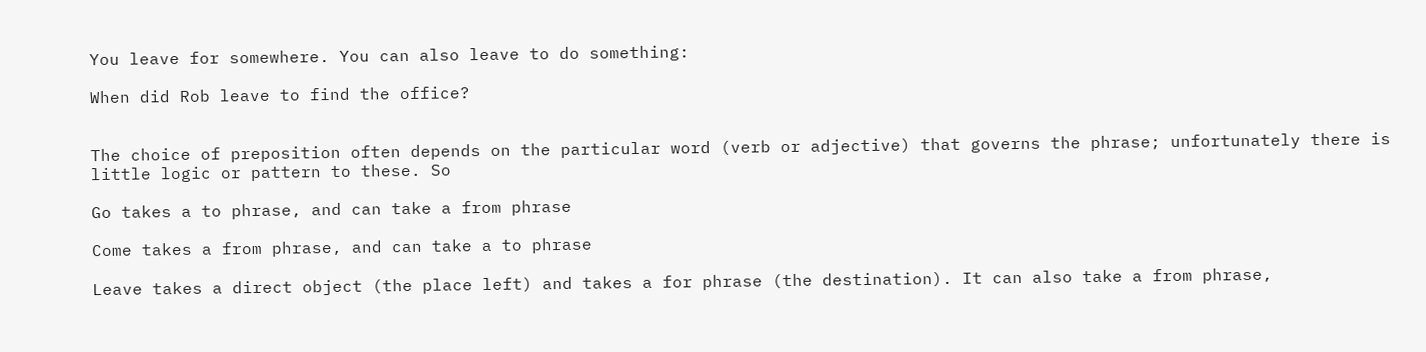You leave for somewhere. You can also leave to do something:

When did Rob leave to find the office?


The choice of preposition often depends on the particular word (verb or adjective) that governs the phrase; unfortunately there is little logic or pattern to these. So

Go takes a to phrase, and can take a from phrase

Come takes a from phrase, and can take a to phrase

Leave takes a direct object (the place left) and takes a for phrase (the destination). It can also take a from phrase,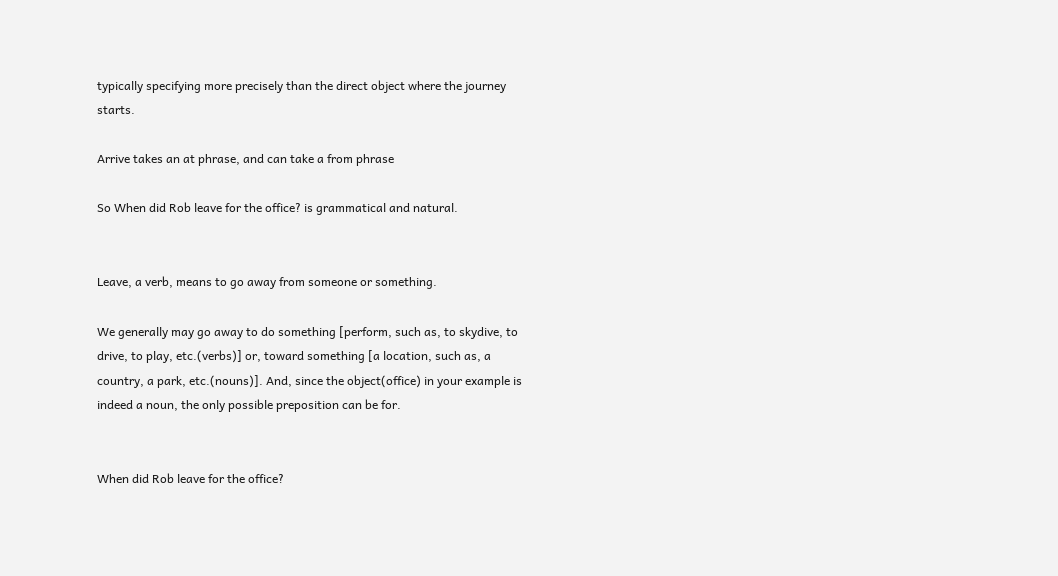typically specifying more precisely than the direct object where the journey starts.

Arrive takes an at phrase, and can take a from phrase

So When did Rob leave for the office? is grammatical and natural.


Leave, a verb, means to go away from someone or something.

We generally may go away to do something [perform, such as, to skydive, to drive, to play, etc.(verbs)] or, toward something [a location, such as, a country, a park, etc.(nouns)]. And, since the object(office) in your example is indeed a noun, the only possible preposition can be for.


When did Rob leave for the office?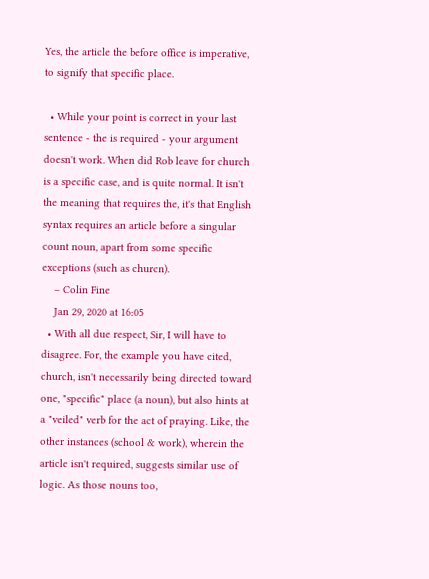Yes, the article the before office is imperative, to signify that specific place.

  • While your point is correct in your last sentence - the is required - your argument doesn't work. When did Rob leave for church is a specific case, and is quite normal. It isn't the meaning that requires the, it's that English syntax requires an article before a singular count noun, apart from some specific exceptions (such as churcn).
    – Colin Fine
    Jan 29, 2020 at 16:05
  • With all due respect, Sir, I will have to disagree. For, the example you have cited, church, isn't necessarily being directed toward one, "specific" place (a noun), but also hints at a "veiled" verb for the act of praying. Like, the other instances (school & work), wherein the article isn't required, suggests similar use of logic. As those nouns too,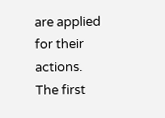are applied for their actions. The first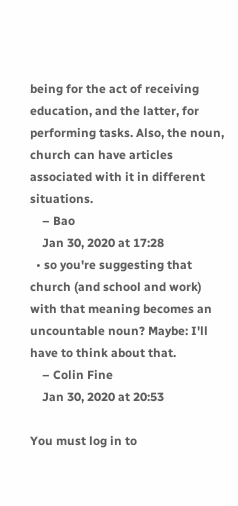being for the act of receiving education, and the latter, for performing tasks. Also, the noun, church can have articles associated with it in different situations.
    – Bao
    Jan 30, 2020 at 17:28
  • so you're suggesting that church (and school and work) with that meaning becomes an uncountable noun? Maybe: I'll have to think about that.
    – Colin Fine
    Jan 30, 2020 at 20:53

You must log in to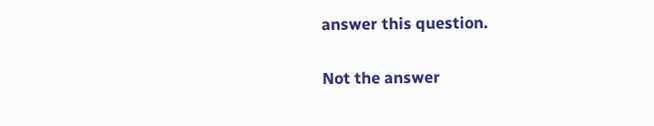answer this question.

Not the answer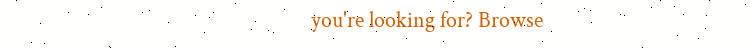you're looking for? Browse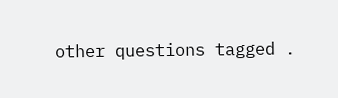other questions tagged .